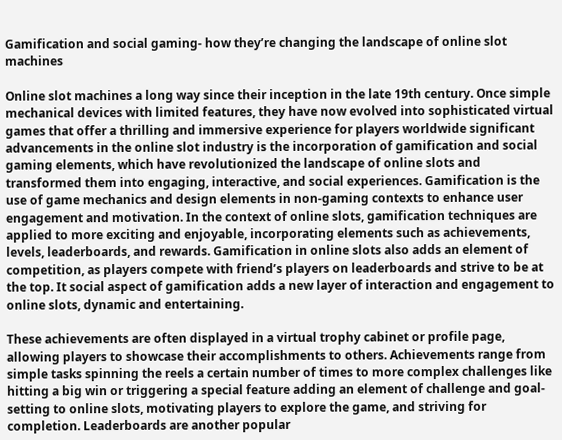Gamification and social gaming- how they’re changing the landscape of online slot machines

Online slot machines a long way since their inception in the late 19th century. Once simple mechanical devices with limited features, they have now evolved into sophisticated virtual games that offer a thrilling and immersive experience for players worldwide significant advancements in the online slot industry is the incorporation of gamification and social gaming elements, which have revolutionized the landscape of online slots and transformed them into engaging, interactive, and social experiences. Gamification is the use of game mechanics and design elements in non-gaming contexts to enhance user engagement and motivation. In the context of online slots, gamification techniques are applied to more exciting and enjoyable, incorporating elements such as achievements, levels, leaderboards, and rewards. Gamification in online slots also adds an element of competition, as players compete with friend’s players on leaderboards and strive to be at the top. It social aspect of gamification adds a new layer of interaction and engagement to online slots, dynamic and entertaining.

These achievements are often displayed in a virtual trophy cabinet or profile page, allowing players to showcase their accomplishments to others. Achievements range from simple tasks spinning the reels a certain number of times to more complex challenges like hitting a big win or triggering a special feature adding an element of challenge and goal-setting to online slots, motivating players to explore the game, and striving for completion. Leaderboards are another popular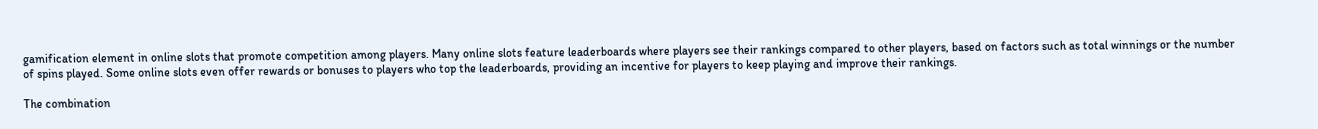gamification element in online slots that promote competition among players. Many online slots feature leaderboards where players see their rankings compared to other players, based on factors such as total winnings or the number of spins played. Some online slots even offer rewards or bonuses to players who top the leaderboards, providing an incentive for players to keep playing and improve their rankings.

The combination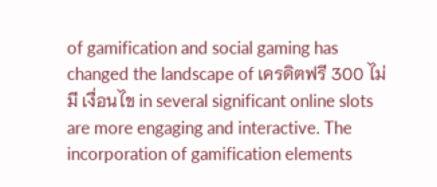of gamification and social gaming has changed the landscape of เครดิตฟรี 300 ไม่มี เงื่อนไข in several significant online slots are more engaging and interactive. The incorporation of gamification elements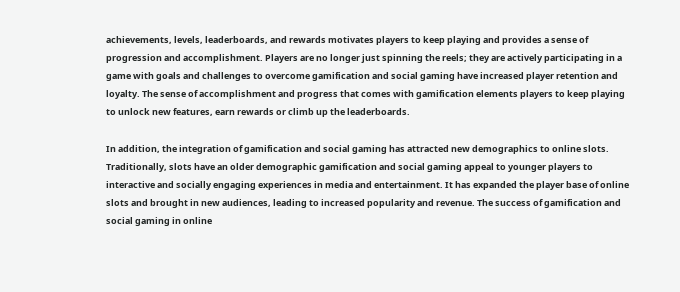achievements, levels, leaderboards, and rewards motivates players to keep playing and provides a sense of progression and accomplishment. Players are no longer just spinning the reels; they are actively participating in a game with goals and challenges to overcome gamification and social gaming have increased player retention and loyalty. The sense of accomplishment and progress that comes with gamification elements players to keep playing to unlock new features, earn rewards or climb up the leaderboards.

In addition, the integration of gamification and social gaming has attracted new demographics to online slots. Traditionally, slots have an older demographic gamification and social gaming appeal to younger players to interactive and socially engaging experiences in media and entertainment. It has expanded the player base of online slots and brought in new audiences, leading to increased popularity and revenue. The success of gamification and social gaming in online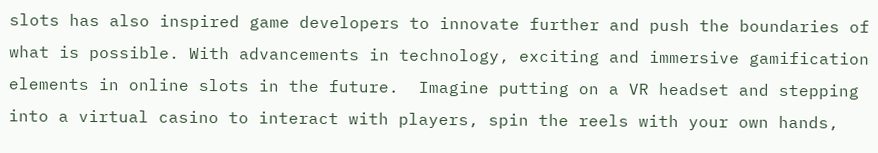slots has also inspired game developers to innovate further and push the boundaries of what is possible. With advancements in technology, exciting and immersive gamification elements in online slots in the future.  Imagine putting on a VR headset and stepping into a virtual casino to interact with players, spin the reels with your own hands,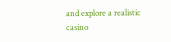and explore a realistic casino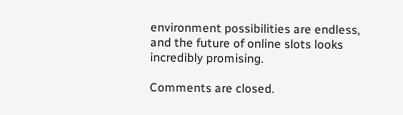environment possibilities are endless, and the future of online slots looks incredibly promising.

Comments are closed.